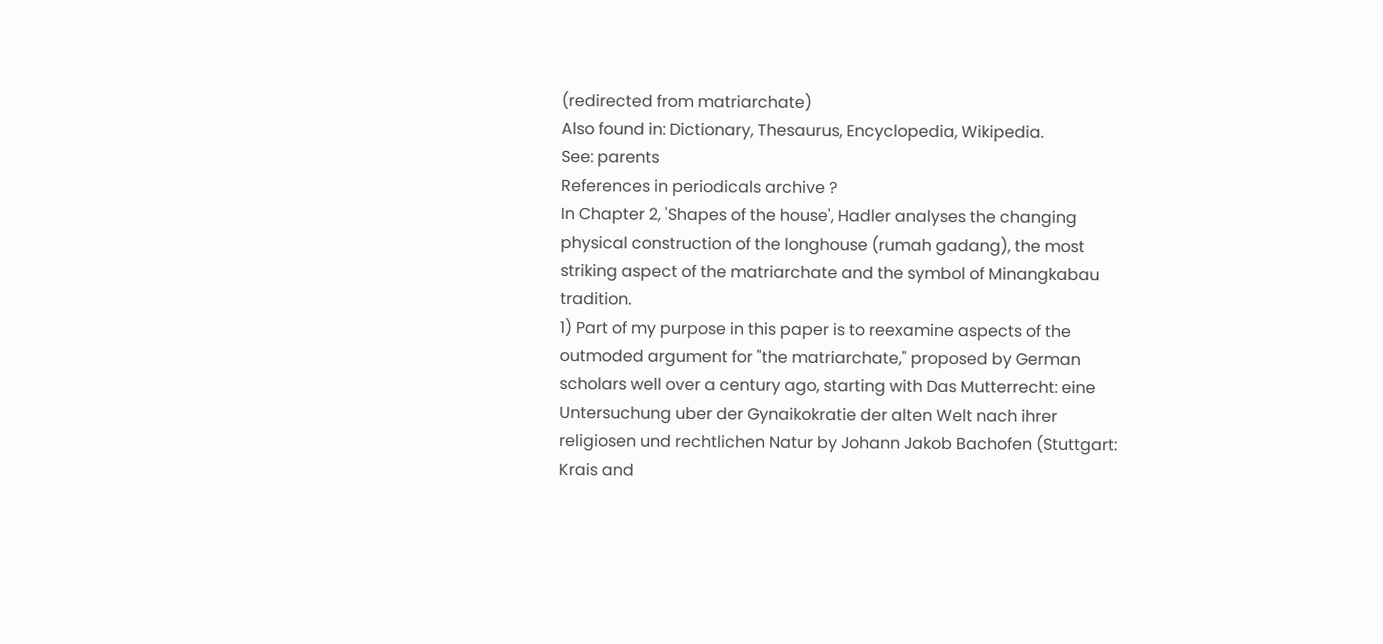(redirected from matriarchate)
Also found in: Dictionary, Thesaurus, Encyclopedia, Wikipedia.
See: parents
References in periodicals archive ?
In Chapter 2, 'Shapes of the house', Hadler analyses the changing physical construction of the longhouse (rumah gadang), the most striking aspect of the matriarchate and the symbol of Minangkabau tradition.
1) Part of my purpose in this paper is to reexamine aspects of the outmoded argument for "the matriarchate," proposed by German scholars well over a century ago, starting with Das Mutterrecht: eine Untersuchung uber der Gynaikokratie der alten Welt nach ihrer religiosen und rechtlichen Natur by Johann Jakob Bachofen (Stuttgart: Krais and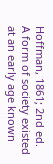Hoffman, 1861; 2nd ed.
A form of society existed at an early age known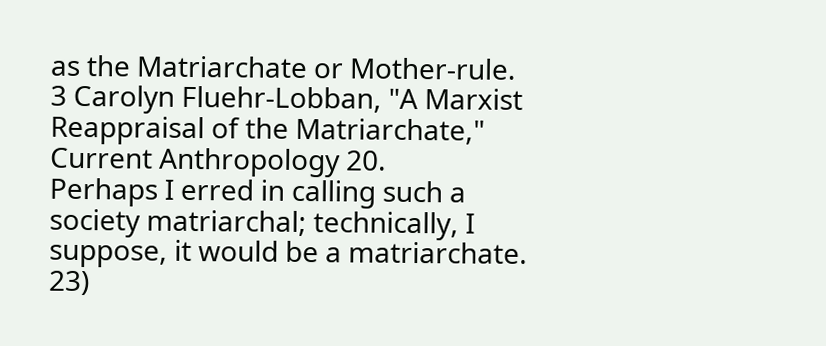as the Matriarchate or Mother-rule.
3 Carolyn Fluehr-Lobban, "A Marxist Reappraisal of the Matriarchate," Current Anthropology 20.
Perhaps I erred in calling such a society matriarchal; technically, I suppose, it would be a matriarchate.
23)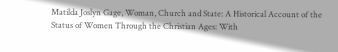Matilda Joslyn Gage, Woman, Church and State: A Historical Account of the Status of Women Through the Christian Ages: With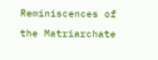Reminiscences of the Matriarchate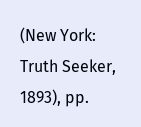(New York: Truth Seeker, 1893), pp.